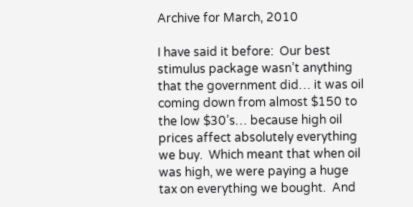Archive for March, 2010

I have said it before:  Our best stimulus package wasn’t anything that the government did… it was oil coming down from almost $150 to the low $30’s… because high oil prices affect absolutely everything we buy.  Which meant that when oil was high, we were paying a huge tax on everything we bought.  And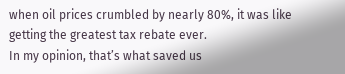when oil prices crumbled by nearly 80%, it was like getting the greatest tax rebate ever.
In my opinion, that’s what saved us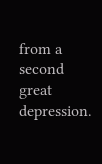from a second great depression.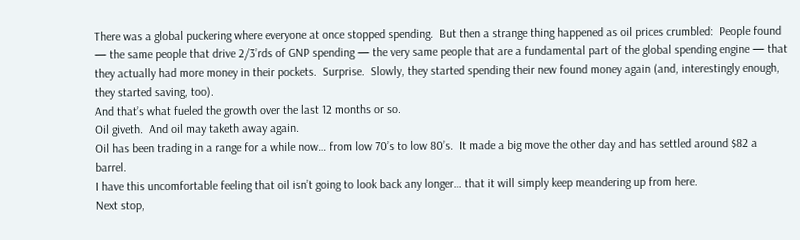There was a global puckering where everyone at once stopped spending.  But then a strange thing happened as oil prices crumbled:  People found — the same people that drive 2/3’rds of GNP spending — the very same people that are a fundamental part of the global spending engine — that they actually had more money in their pockets.  Surprise.  Slowly, they started spending their new found money again (and, interestingly enough, they started saving, too).
And that’s what fueled the growth over the last 12 months or so.
Oil giveth.  And oil may taketh away again.
Oil has been trading in a range for a while now… from low 70’s to low 80’s.  It made a big move the other day and has settled around $82 a barrel.
I have this uncomfortable feeling that oil isn’t going to look back any longer… that it will simply keep meandering up from here.
Next stop,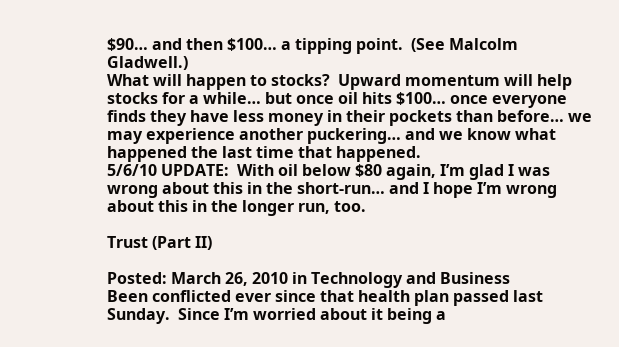$90… and then $100… a tipping point.  (See Malcolm Gladwell.)
What will happen to stocks?  Upward momentum will help stocks for a while… but once oil hits $100… once everyone finds they have less money in their pockets than before… we may experience another puckering… and we know what happened the last time that happened.
5/6/10 UPDATE:  With oil below $80 again, I’m glad I was wrong about this in the short-run… and I hope I’m wrong about this in the longer run, too.

Trust (Part II)

Posted: March 26, 2010 in Technology and Business
Been conflicted ever since that health plan passed last Sunday.  Since I’m worried about it being a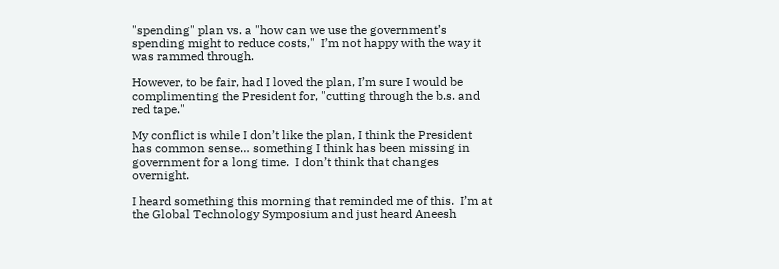"spending" plan vs. a "how can we use the government’s spending might to reduce costs,"  I’m not happy with the way it was rammed through.

However, to be fair, had I loved the plan, I’m sure I would be complimenting the President for, "cutting through the b.s. and red tape."

My conflict is while I don’t like the plan, I think the President has common sense… something I think has been missing in government for a long time.  I don’t think that changes overnight.

I heard something this morning that reminded me of this.  I’m at the Global Technology Symposium and just heard Aneesh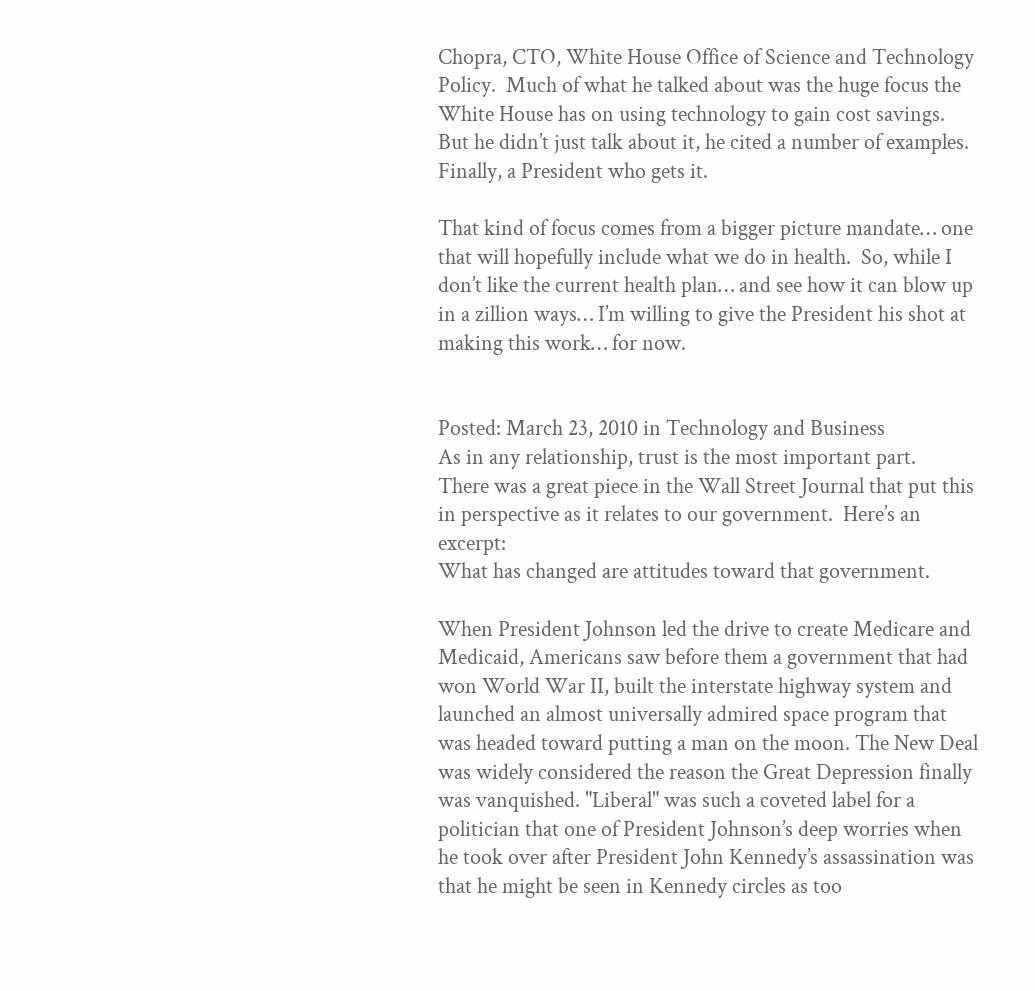Chopra, CTO, White House Office of Science and Technology Policy.  Much of what he talked about was the huge focus the White House has on using technology to gain cost savings.  But he didn’t just talk about it, he cited a number of examples.  Finally, a President who gets it.

That kind of focus comes from a bigger picture mandate… one that will hopefully include what we do in health.  So, while I don’t like the current health plan… and see how it can blow up in a zillion ways… I’m willing to give the President his shot at making this work… for now.


Posted: March 23, 2010 in Technology and Business
As in any relationship, trust is the most important part.
There was a great piece in the Wall Street Journal that put this in perspective as it relates to our government.  Here’s an excerpt:
What has changed are attitudes toward that government.

When President Johnson led the drive to create Medicare and Medicaid, Americans saw before them a government that had won World War II, built the interstate highway system and launched an almost universally admired space program that was headed toward putting a man on the moon. The New Deal was widely considered the reason the Great Depression finally was vanquished. "Liberal" was such a coveted label for a politician that one of President Johnson’s deep worries when he took over after President John Kennedy’s assassination was that he might be seen in Kennedy circles as too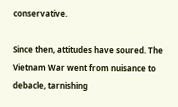conservative.

Since then, attitudes have soured. The Vietnam War went from nuisance to debacle, tarnishing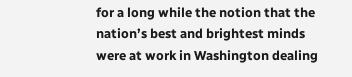for a long while the notion that the nation’s best and brightest minds were at work in Washington dealing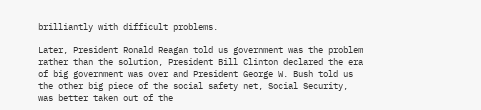brilliantly with difficult problems.

Later, President Ronald Reagan told us government was the problem rather than the solution, President Bill Clinton declared the era of big government was over and President George W. Bush told us the other big piece of the social safety net, Social Security, was better taken out of the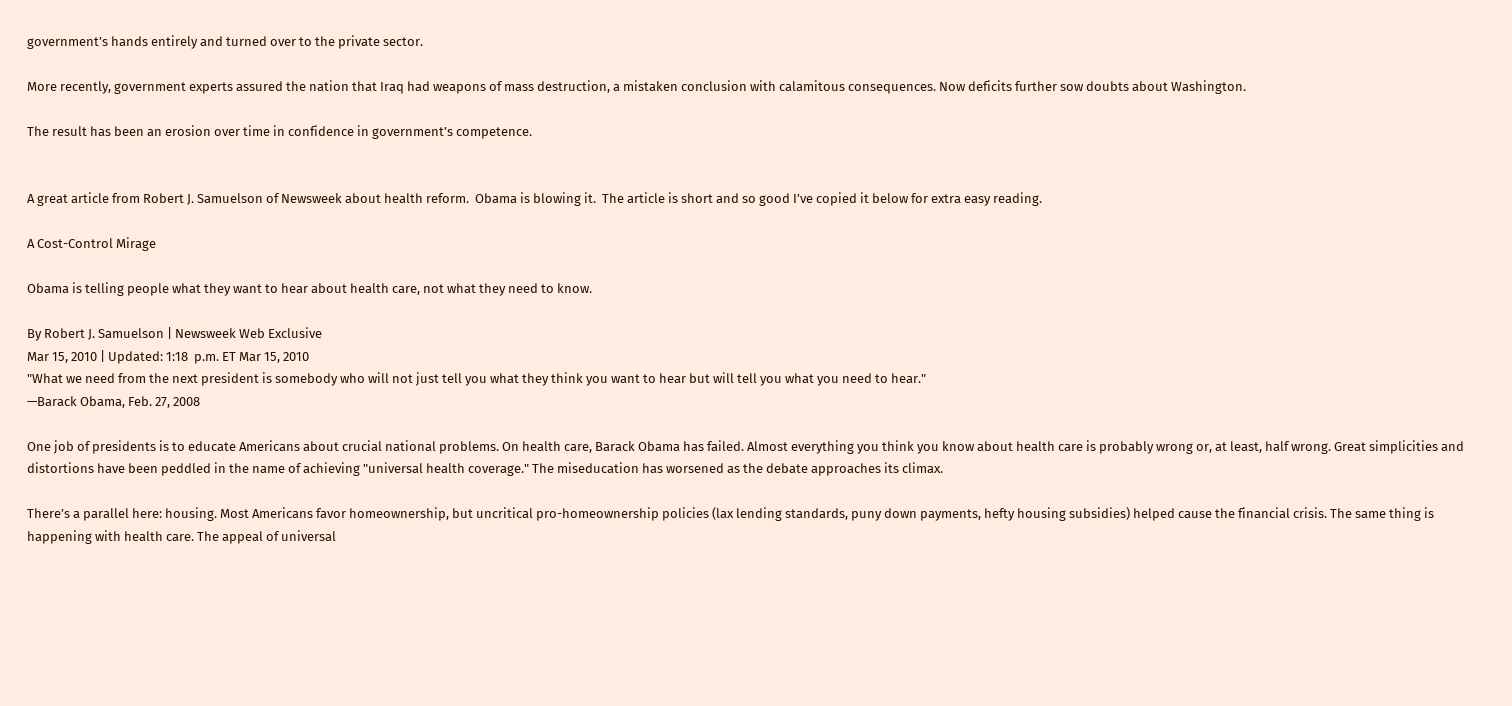government’s hands entirely and turned over to the private sector.

More recently, government experts assured the nation that Iraq had weapons of mass destruction, a mistaken conclusion with calamitous consequences. Now deficits further sow doubts about Washington.

The result has been an erosion over time in confidence in government’s competence.


A great article from Robert J. Samuelson of Newsweek about health reform.  Obama is blowing it.  The article is short and so good I’ve copied it below for extra easy reading.

A Cost-Control Mirage

Obama is telling people what they want to hear about health care, not what they need to know.

By Robert J. Samuelson | Newsweek Web Exclusive
Mar 15, 2010 | Updated: 1:18  p.m. ET Mar 15, 2010
"What we need from the next president is somebody who will not just tell you what they think you want to hear but will tell you what you need to hear."
—Barack Obama, Feb. 27, 2008

One job of presidents is to educate Americans about crucial national problems. On health care, Barack Obama has failed. Almost everything you think you know about health care is probably wrong or, at least, half wrong. Great simplicities and distortions have been peddled in the name of achieving "universal health coverage." The miseducation has worsened as the debate approaches its climax.

There’s a parallel here: housing. Most Americans favor homeownership, but uncritical pro-homeownership policies (lax lending standards, puny down payments, hefty housing subsidies) helped cause the financial crisis. The same thing is happening with health care. The appeal of universal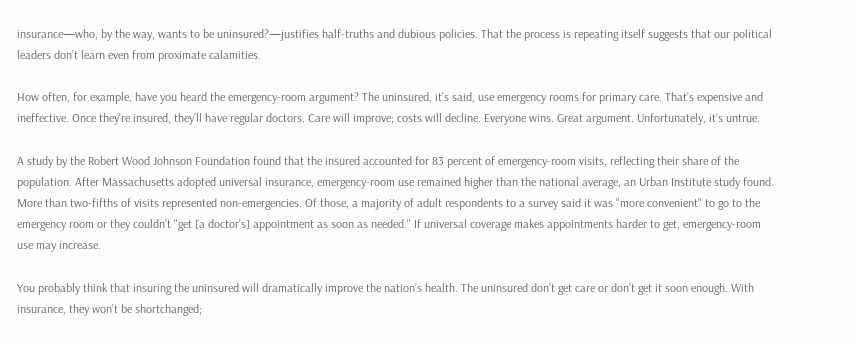insurance—who, by the way, wants to be uninsured?—justifies half-truths and dubious policies. That the process is repeating itself suggests that our political leaders don’t learn even from proximate calamities.

How often, for example, have you heard the emergency-room argument? The uninsured, it’s said, use emergency rooms for primary care. That’s expensive and ineffective. Once they’re insured, they’ll have regular doctors. Care will improve; costs will decline. Everyone wins. Great argument. Unfortunately, it’s untrue.

A study by the Robert Wood Johnson Foundation found that the insured accounted for 83 percent of emergency-room visits, reflecting their share of the population. After Massachusetts adopted universal insurance, emergency-room use remained higher than the national average, an Urban Institute study found. More than two-fifths of visits represented non-emergencies. Of those, a majority of adult respondents to a survey said it was "more convenient" to go to the emergency room or they couldn’t "get [a doctor’s] appointment as soon as needed." If universal coverage makes appointments harder to get, emergency-room use may increase.

You probably think that insuring the uninsured will dramatically improve the nation’s health. The uninsured don’t get care or don’t get it soon enough. With insurance, they won’t be shortchanged;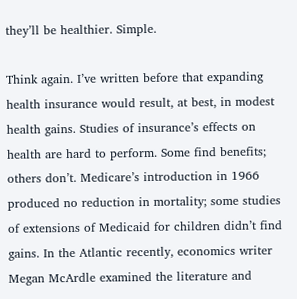they’ll be healthier. Simple.

Think again. I’ve written before that expanding health insurance would result, at best, in modest health gains. Studies of insurance’s effects on health are hard to perform. Some find benefits; others don’t. Medicare’s introduction in 1966 produced no reduction in mortality; some studies of extensions of Medicaid for children didn’t find gains. In the Atlantic recently, economics writer Megan McArdle examined the literature and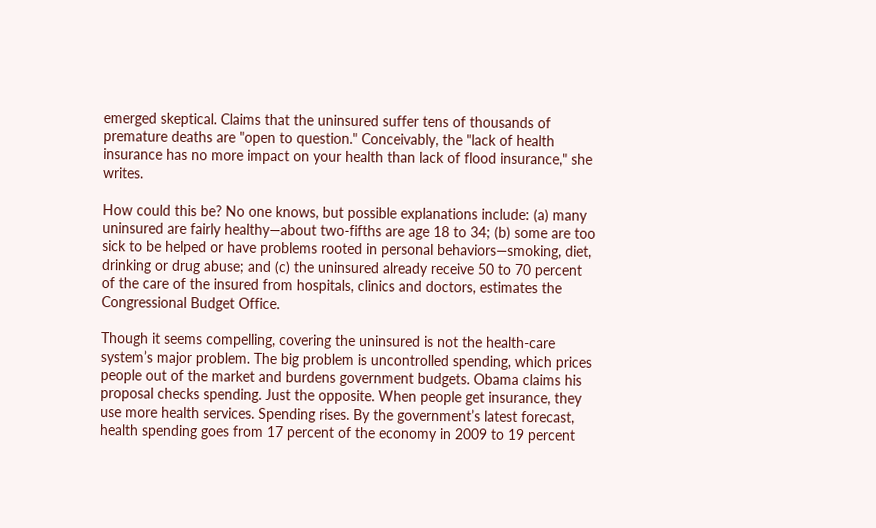emerged skeptical. Claims that the uninsured suffer tens of thousands of premature deaths are "open to question." Conceivably, the "lack of health insurance has no more impact on your health than lack of flood insurance," she writes.

How could this be? No one knows, but possible explanations include: (a) many uninsured are fairly healthy—about two-fifths are age 18 to 34; (b) some are too sick to be helped or have problems rooted in personal behaviors—smoking, diet, drinking or drug abuse; and (c) the uninsured already receive 50 to 70 percent of the care of the insured from hospitals, clinics and doctors, estimates the Congressional Budget Office.

Though it seems compelling, covering the uninsured is not the health-care system’s major problem. The big problem is uncontrolled spending, which prices people out of the market and burdens government budgets. Obama claims his proposal checks spending. Just the opposite. When people get insurance, they use more health services. Spending rises. By the government’s latest forecast, health spending goes from 17 percent of the economy in 2009 to 19 percent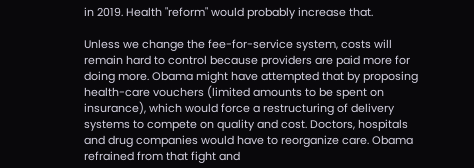in 2019. Health "reform" would probably increase that.

Unless we change the fee-for-service system, costs will remain hard to control because providers are paid more for doing more. Obama might have attempted that by proposing health-care vouchers (limited amounts to be spent on insurance), which would force a restructuring of delivery systems to compete on quality and cost. Doctors, hospitals and drug companies would have to reorganize care. Obama refrained from that fight and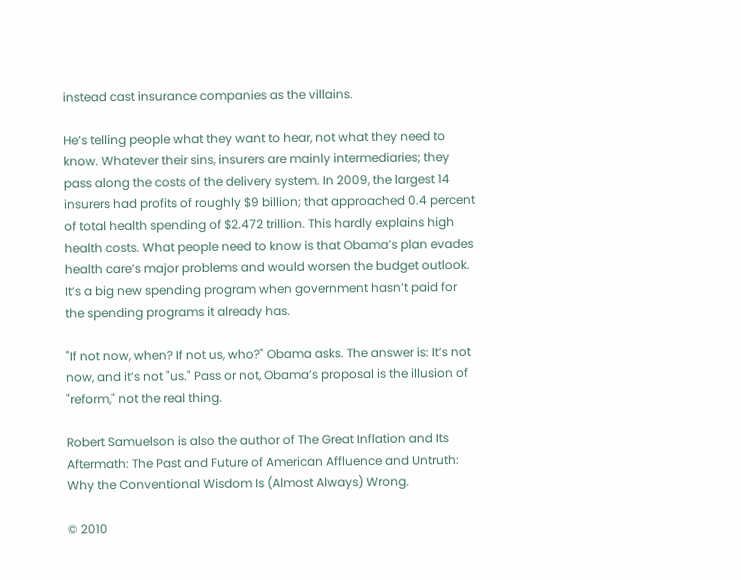instead cast insurance companies as the villains.

He’s telling people what they want to hear, not what they need to know. Whatever their sins, insurers are mainly intermediaries; they pass along the costs of the delivery system. In 2009, the largest 14 insurers had profits of roughly $9 billion; that approached 0.4 percent of total health spending of $2.472 trillion. This hardly explains high health costs. What people need to know is that Obama’s plan evades health care’s major problems and would worsen the budget outlook. It’s a big new spending program when government hasn’t paid for the spending programs it already has.

"If not now, when? If not us, who?" Obama asks. The answer is: It’s not now, and it’s not "us." Pass or not, Obama’s proposal is the illusion of "reform," not the real thing.

Robert Samuelson is also the author of The Great Inflation and Its Aftermath: The Past and Future of American Affluence and Untruth: Why the Conventional Wisdom Is (Almost Always) Wrong.

© 2010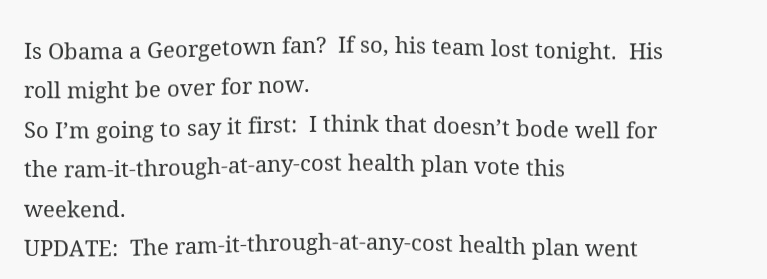Is Obama a Georgetown fan?  If so, his team lost tonight.  His roll might be over for now.
So I’m going to say it first:  I think that doesn’t bode well for the ram-it-through-at-any-cost health plan vote this weekend.
UPDATE:  The ram-it-through-at-any-cost health plan went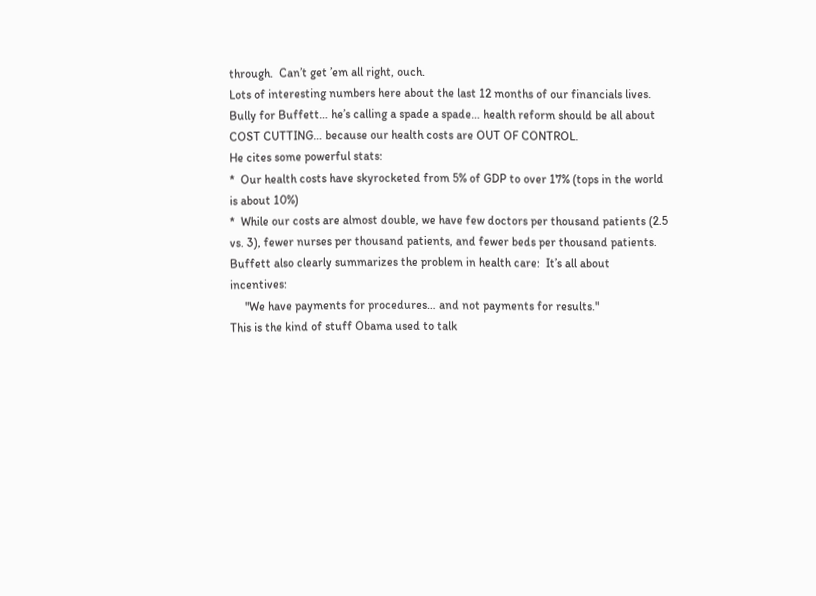through.  Can’t get ’em all right, ouch.
Lots of interesting numbers here about the last 12 months of our financials lives.
Bully for Buffett… he’s calling a spade a spade… health reform should be all about COST CUTTING… because our health costs are OUT OF CONTROL.
He cites some powerful stats:
*  Our health costs have skyrocketed from 5% of GDP to over 17% (tops in the world is about 10%)
*  While our costs are almost double, we have few doctors per thousand patients (2.5 vs. 3), fewer nurses per thousand patients, and fewer beds per thousand patients.
Buffett also clearly summarizes the problem in health care:  It’s all about incentives:
     "We have payments for procedures… and not payments for results."
This is the kind of stuff Obama used to talk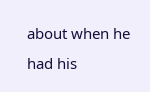about when he had his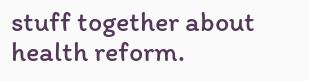stuff together about health reform.